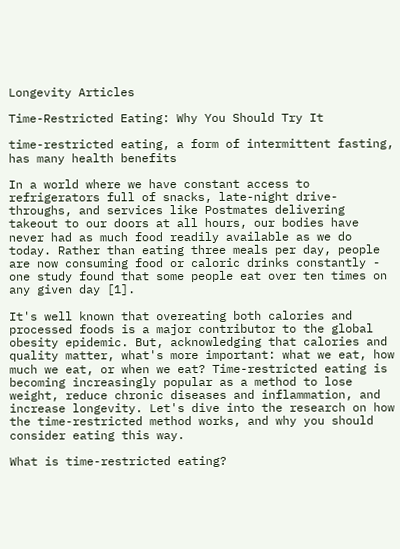Longevity Articles

Time-Restricted Eating: Why You Should Try It

time-restricted eating, a form of intermittent fasting, has many health benefits

In a world where we have constant access to refrigerators full of snacks, late-night drive-throughs, and services like Postmates delivering takeout to our doors at all hours, our bodies have never had as much food readily available as we do today. Rather than eating three meals per day, people are now consuming food or caloric drinks constantly - one study found that some people eat over ten times on any given day [1].

It's well known that overeating both calories and processed foods is a major contributor to the global obesity epidemic. But, acknowledging that calories and quality matter, what's more important: what we eat, how much we eat, or when we eat? Time-restricted eating is becoming increasingly popular as a method to lose weight, reduce chronic diseases and inflammation, and increase longevity. Let's dive into the research on how the time-restricted method works, and why you should consider eating this way.

What is time-restricted eating?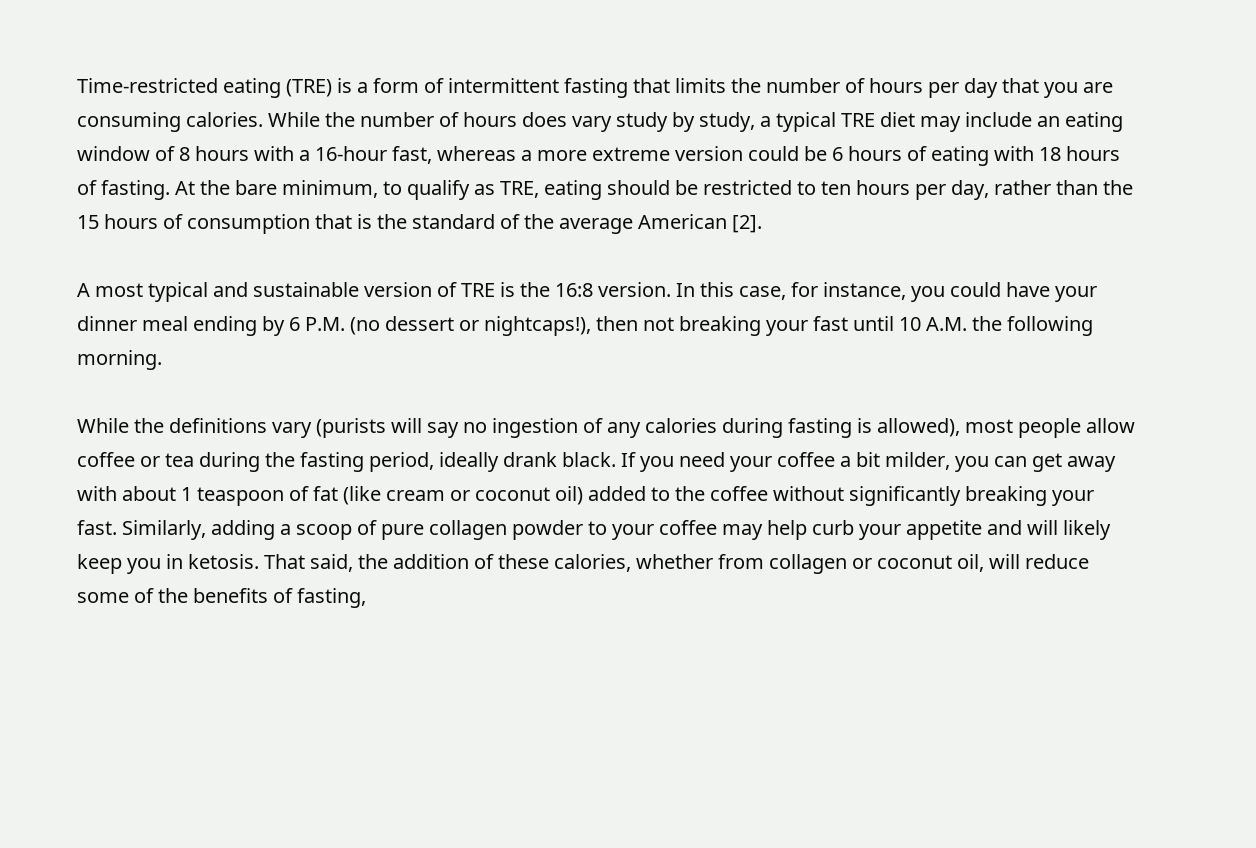Time-restricted eating (TRE) is a form of intermittent fasting that limits the number of hours per day that you are consuming calories. While the number of hours does vary study by study, a typical TRE diet may include an eating window of 8 hours with a 16-hour fast, whereas a more extreme version could be 6 hours of eating with 18 hours of fasting. At the bare minimum, to qualify as TRE, eating should be restricted to ten hours per day, rather than the 15 hours of consumption that is the standard of the average American [2].

A most typical and sustainable version of TRE is the 16:8 version. In this case, for instance, you could have your dinner meal ending by 6 P.M. (no dessert or nightcaps!), then not breaking your fast until 10 A.M. the following morning.

While the definitions vary (purists will say no ingestion of any calories during fasting is allowed), most people allow coffee or tea during the fasting period, ideally drank black. If you need your coffee a bit milder, you can get away with about 1 teaspoon of fat (like cream or coconut oil) added to the coffee without significantly breaking your fast. Similarly, adding a scoop of pure collagen powder to your coffee may help curb your appetite and will likely keep you in ketosis. That said, the addition of these calories, whether from collagen or coconut oil, will reduce some of the benefits of fasting,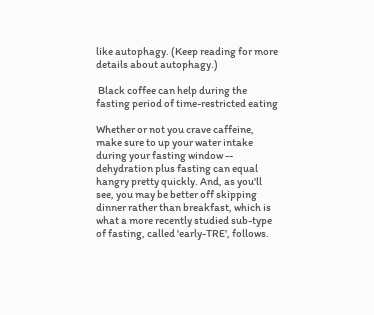like autophagy. (Keep reading for more details about autophagy.)

 Black coffee can help during the fasting period of time-restricted eating

Whether or not you crave caffeine, make sure to up your water intake during your fasting window -- dehydration plus fasting can equal hangry pretty quickly. And, as you'll see, you may be better off skipping dinner rather than breakfast, which is what a more recently studied sub-type of fasting, called 'early-TRE', follows.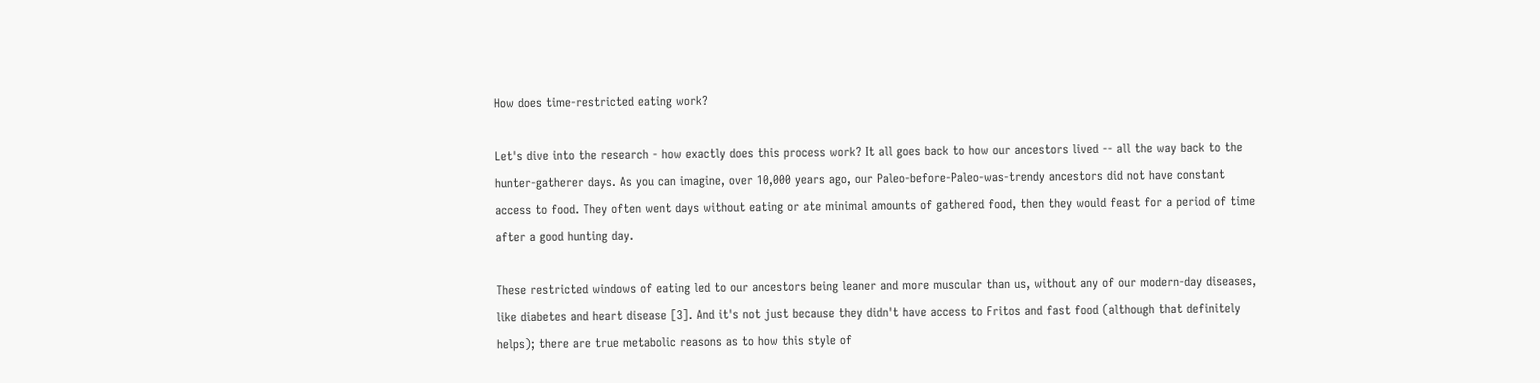How does time-restricted eating work?

Let's dive into the research - how exactly does this process work? It all goes back to how our ancestors lived -- all the way back to the hunter-gatherer days. As you can imagine, over 10,000 years ago, our Paleo-before-Paleo-was-trendy ancestors did not have constant access to food. They often went days without eating or ate minimal amounts of gathered food, then they would feast for a period of time after a good hunting day.

These restricted windows of eating led to our ancestors being leaner and more muscular than us, without any of our modern-day diseases, like diabetes and heart disease [3]. And it's not just because they didn't have access to Fritos and fast food (although that definitely helps); there are true metabolic reasons as to how this style of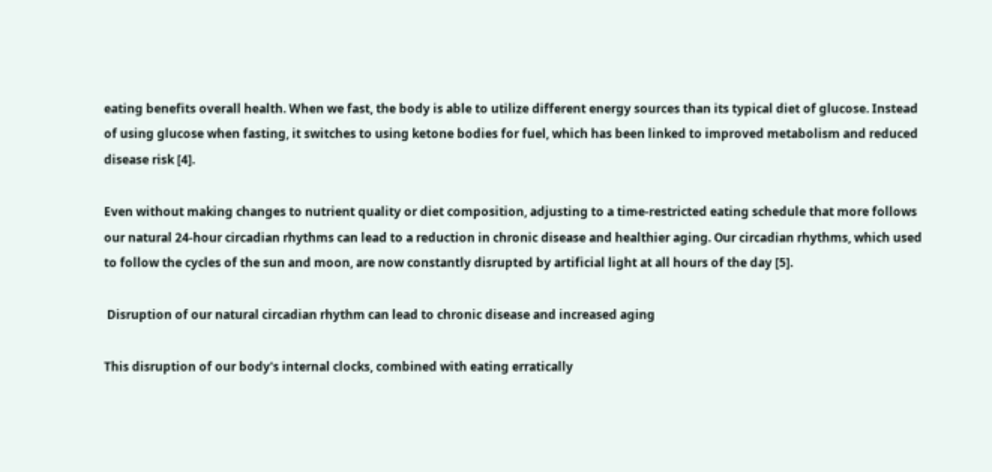eating benefits overall health. When we fast, the body is able to utilize different energy sources than its typical diet of glucose. Instead of using glucose when fasting, it switches to using ketone bodies for fuel, which has been linked to improved metabolism and reduced disease risk [4].

Even without making changes to nutrient quality or diet composition, adjusting to a time-restricted eating schedule that more follows our natural 24-hour circadian rhythms can lead to a reduction in chronic disease and healthier aging. Our circadian rhythms, which used to follow the cycles of the sun and moon, are now constantly disrupted by artificial light at all hours of the day [5].

 Disruption of our natural circadian rhythm can lead to chronic disease and increased aging

This disruption of our body's internal clocks, combined with eating erratically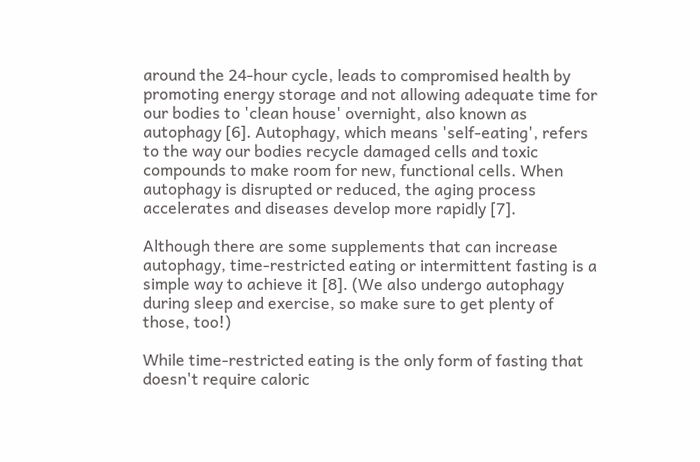around the 24-hour cycle, leads to compromised health by promoting energy storage and not allowing adequate time for our bodies to 'clean house' overnight, also known as autophagy [6]. Autophagy, which means 'self-eating', refers to the way our bodies recycle damaged cells and toxic compounds to make room for new, functional cells. When autophagy is disrupted or reduced, the aging process accelerates and diseases develop more rapidly [7].

Although there are some supplements that can increase autophagy, time-restricted eating or intermittent fasting is a simple way to achieve it [8]. (We also undergo autophagy during sleep and exercise, so make sure to get plenty of those, too!)

While time-restricted eating is the only form of fasting that doesn't require caloric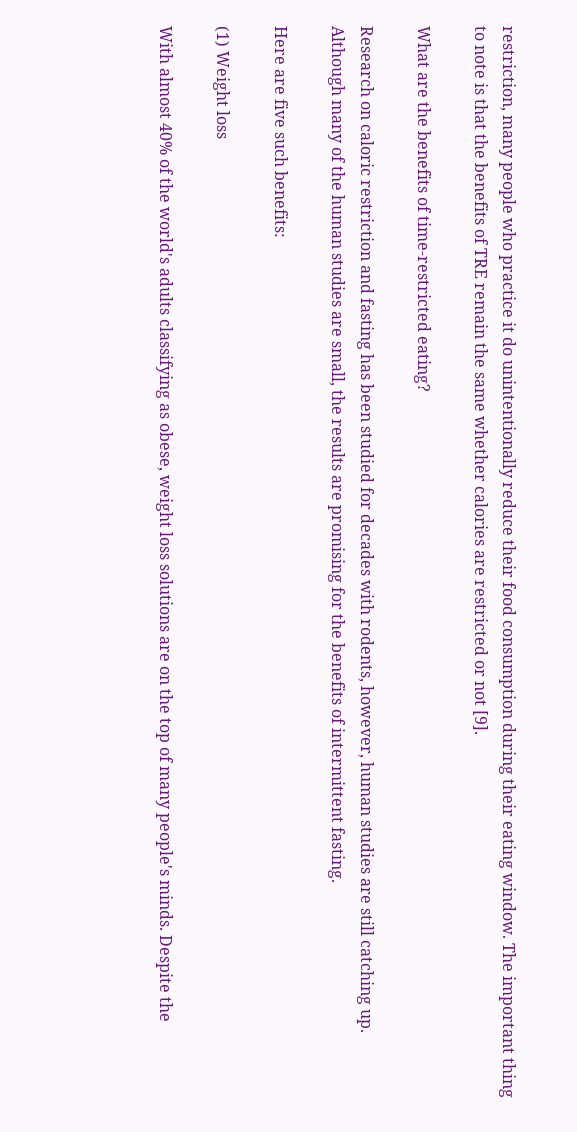restriction, many people who practice it do unintentionally reduce their food consumption during their eating window. The important thing to note is that the benefits of TRE remain the same whether calories are restricted or not [9].

What are the benefits of time-restricted eating?

Research on caloric restriction and fasting has been studied for decades with rodents, however, human studies are still catching up. Although many of the human studies are small, the results are promising for the benefits of intermittent fasting.

Here are five such benefits:

(1) Weight loss

With almost 40% of the world's adults classifying as obese, weight loss solutions are on the top of many people's minds. Despite the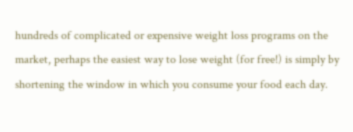hundreds of complicated or expensive weight loss programs on the market, perhaps the easiest way to lose weight (for free!) is simply by shortening the window in which you consume your food each day.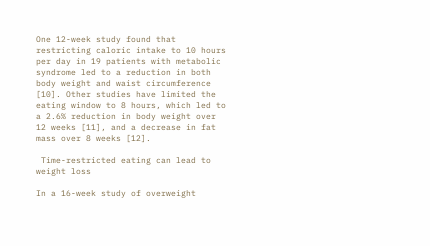One 12-week study found that restricting caloric intake to 10 hours per day in 19 patients with metabolic syndrome led to a reduction in both body weight and waist circumference [10]. Other studies have limited the eating window to 8 hours, which led to a 2.6% reduction in body weight over 12 weeks [11], and a decrease in fat mass over 8 weeks [12].

 Time-restricted eating can lead to weight loss

In a 16-week study of overweight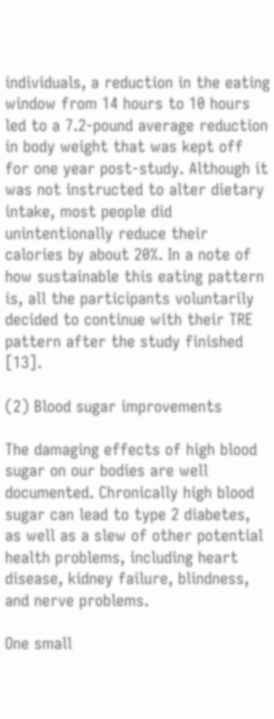individuals, a reduction in the eating window from 14 hours to 10 hours led to a 7.2-pound average reduction in body weight that was kept off for one year post-study. Although it was not instructed to alter dietary intake, most people did unintentionally reduce their calories by about 20%. In a note of how sustainable this eating pattern is, all the participants voluntarily decided to continue with their TRE pattern after the study finished [13].

(2) Blood sugar improvements

The damaging effects of high blood sugar on our bodies are well documented. Chronically high blood sugar can lead to type 2 diabetes, as well as a slew of other potential health problems, including heart disease, kidney failure, blindness, and nerve problems.

One small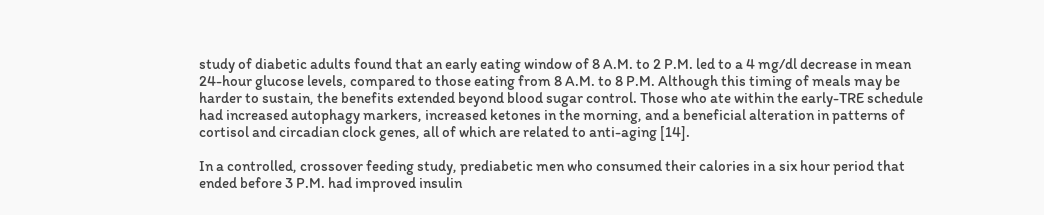study of diabetic adults found that an early eating window of 8 A.M. to 2 P.M. led to a 4 mg/dl decrease in mean 24-hour glucose levels, compared to those eating from 8 A.M. to 8 P.M. Although this timing of meals may be harder to sustain, the benefits extended beyond blood sugar control. Those who ate within the early-TRE schedule had increased autophagy markers, increased ketones in the morning, and a beneficial alteration in patterns of cortisol and circadian clock genes, all of which are related to anti-aging [14].

In a controlled, crossover feeding study, prediabetic men who consumed their calories in a six hour period that ended before 3 P.M. had improved insulin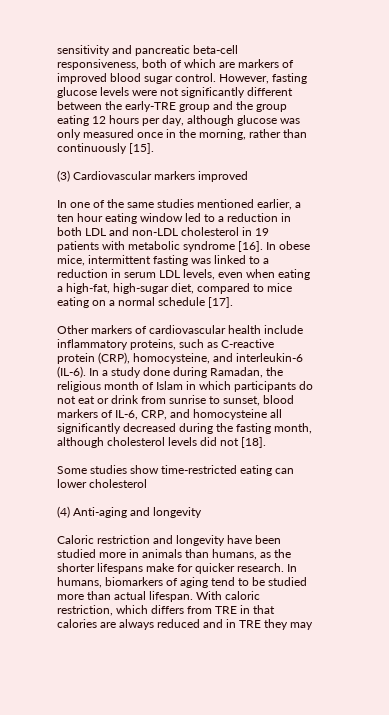sensitivity and pancreatic beta-cell responsiveness, both of which are markers of improved blood sugar control. However, fasting glucose levels were not significantly different between the early-TRE group and the group eating 12 hours per day, although glucose was only measured once in the morning, rather than continuously [15].

(3) Cardiovascular markers improved

In one of the same studies mentioned earlier, a ten hour eating window led to a reduction in both LDL and non-LDL cholesterol in 19 patients with metabolic syndrome [16]. In obese mice, intermittent fasting was linked to a reduction in serum LDL levels, even when eating a high-fat, high-sugar diet, compared to mice eating on a normal schedule [17].

Other markers of cardiovascular health include inflammatory proteins, such as C-reactive protein (CRP), homocysteine, and interleukin-6 (IL-6). In a study done during Ramadan, the religious month of Islam in which participants do not eat or drink from sunrise to sunset, blood markers of IL-6, CRP, and homocysteine all significantly decreased during the fasting month, although cholesterol levels did not [18].

Some studies show time-restricted eating can lower cholesterol

(4) Anti-aging and longevity

Caloric restriction and longevity have been studied more in animals than humans, as the shorter lifespans make for quicker research. In humans, biomarkers of aging tend to be studied more than actual lifespan. With caloric restriction, which differs from TRE in that calories are always reduced and in TRE they may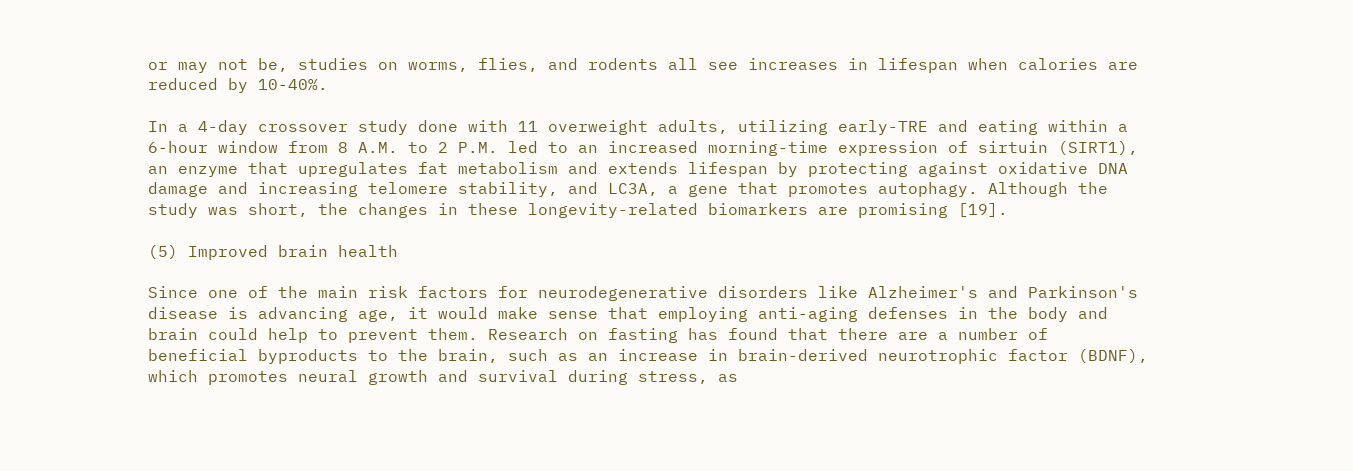or may not be, studies on worms, flies, and rodents all see increases in lifespan when calories are reduced by 10-40%.

In a 4-day crossover study done with 11 overweight adults, utilizing early-TRE and eating within a 6-hour window from 8 A.M. to 2 P.M. led to an increased morning-time expression of sirtuin (SIRT1), an enzyme that upregulates fat metabolism and extends lifespan by protecting against oxidative DNA damage and increasing telomere stability, and LC3A, a gene that promotes autophagy. Although the study was short, the changes in these longevity-related biomarkers are promising [19].

(5) Improved brain health

Since one of the main risk factors for neurodegenerative disorders like Alzheimer's and Parkinson's disease is advancing age, it would make sense that employing anti-aging defenses in the body and brain could help to prevent them. Research on fasting has found that there are a number of beneficial byproducts to the brain, such as an increase in brain-derived neurotrophic factor (BDNF), which promotes neural growth and survival during stress, as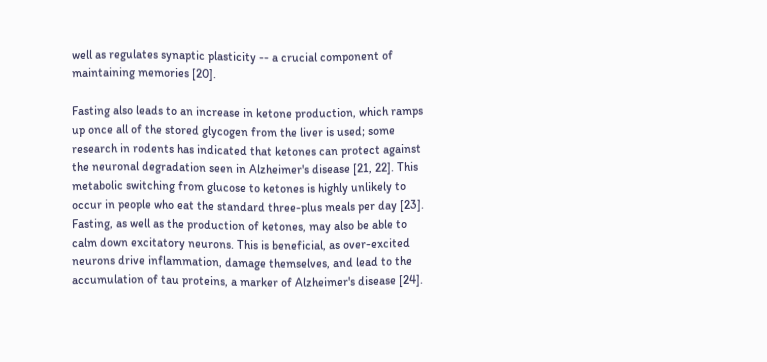well as regulates synaptic plasticity -- a crucial component of maintaining memories [20].

Fasting also leads to an increase in ketone production, which ramps up once all of the stored glycogen from the liver is used; some research in rodents has indicated that ketones can protect against the neuronal degradation seen in Alzheimer's disease [21, 22]. This metabolic switching from glucose to ketones is highly unlikely to occur in people who eat the standard three-plus meals per day [23]. Fasting, as well as the production of ketones, may also be able to calm down excitatory neurons. This is beneficial, as over-excited neurons drive inflammation, damage themselves, and lead to the accumulation of tau proteins, a marker of Alzheimer's disease [24].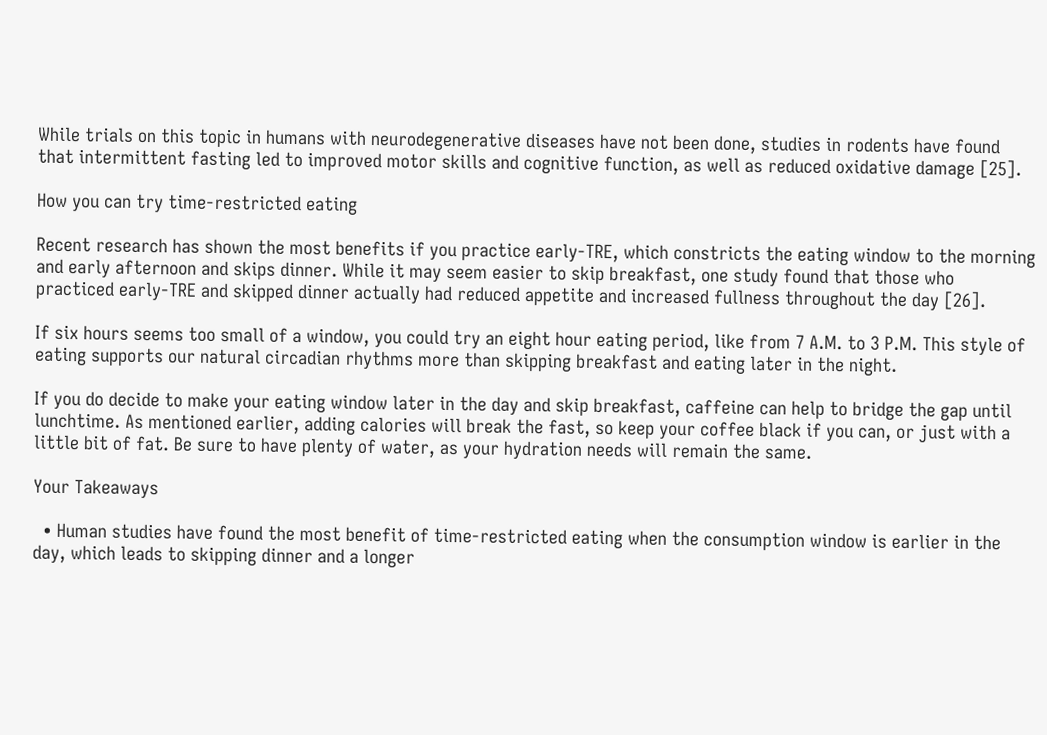While trials on this topic in humans with neurodegenerative diseases have not been done, studies in rodents have found that intermittent fasting led to improved motor skills and cognitive function, as well as reduced oxidative damage [25].

How you can try time-restricted eating

Recent research has shown the most benefits if you practice early-TRE, which constricts the eating window to the morning and early afternoon and skips dinner. While it may seem easier to skip breakfast, one study found that those who practiced early-TRE and skipped dinner actually had reduced appetite and increased fullness throughout the day [26].

If six hours seems too small of a window, you could try an eight hour eating period, like from 7 A.M. to 3 P.M. This style of eating supports our natural circadian rhythms more than skipping breakfast and eating later in the night.

If you do decide to make your eating window later in the day and skip breakfast, caffeine can help to bridge the gap until lunchtime. As mentioned earlier, adding calories will break the fast, so keep your coffee black if you can, or just with a little bit of fat. Be sure to have plenty of water, as your hydration needs will remain the same.

Your Takeaways

  • Human studies have found the most benefit of time-restricted eating when the consumption window is earlier in the day, which leads to skipping dinner and a longer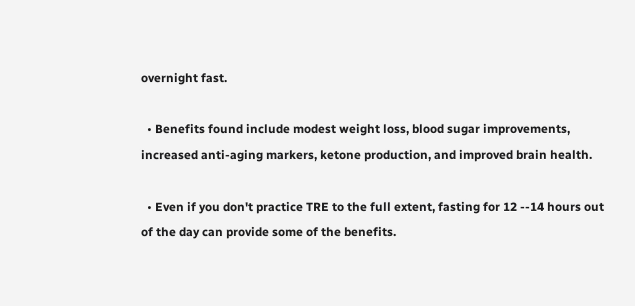overnight fast.

  • Benefits found include modest weight loss, blood sugar improvements, increased anti-aging markers, ketone production, and improved brain health.

  • Even if you don't practice TRE to the full extent, fasting for 12 --14 hours out of the day can provide some of the benefits.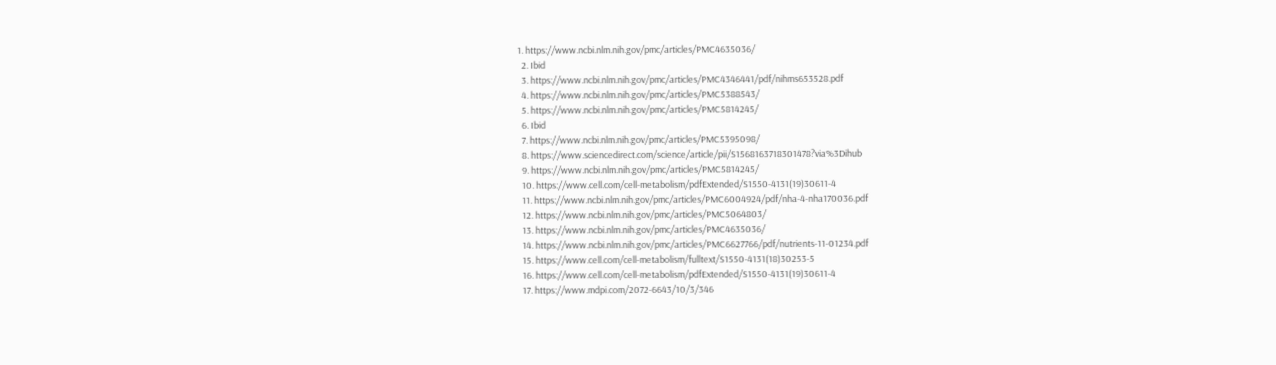1. https://www.ncbi.nlm.nih.gov/pmc/articles/PMC4635036/
  2. Ibid
  3. https://www.ncbi.nlm.nih.gov/pmc/articles/PMC4346441/pdf/nihms653528.pdf
  4. https://www.ncbi.nlm.nih.gov/pmc/articles/PMC5388543/
  5. https://www.ncbi.nlm.nih.gov/pmc/articles/PMC5814245/
  6. Ibid
  7. https://www.ncbi.nlm.nih.gov/pmc/articles/PMC5395098/
  8. https://www.sciencedirect.com/science/article/pii/S1568163718301478?via%3Dihub
  9. https://www.ncbi.nlm.nih.gov/pmc/articles/PMC5814245/
  10. https://www.cell.com/cell-metabolism/pdfExtended/S1550-4131(19)30611-4
  11. https://www.ncbi.nlm.nih.gov/pmc/articles/PMC6004924/pdf/nha-4-nha170036.pdf
  12. https://www.ncbi.nlm.nih.gov/pmc/articles/PMC5064803/
  13. https://www.ncbi.nlm.nih.gov/pmc/articles/PMC4635036/
  14. https://www.ncbi.nlm.nih.gov/pmc/articles/PMC6627766/pdf/nutrients-11-01234.pdf
  15. https://www.cell.com/cell-metabolism/fulltext/S1550-4131(18)30253-5
  16. https://www.cell.com/cell-metabolism/pdfExtended/S1550-4131(19)30611-4
  17. https://www.mdpi.com/2072-6643/10/3/346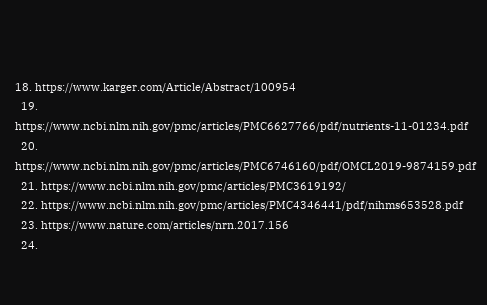18. https://www.karger.com/Article/Abstract/100954
  19. https://www.ncbi.nlm.nih.gov/pmc/articles/PMC6627766/pdf/nutrients-11-01234.pdf
  20. https://www.ncbi.nlm.nih.gov/pmc/articles/PMC6746160/pdf/OMCL2019-9874159.pdf
  21. https://www.ncbi.nlm.nih.gov/pmc/articles/PMC3619192/
  22. https://www.ncbi.nlm.nih.gov/pmc/articles/PMC4346441/pdf/nihms653528.pdf
  23. https://www.nature.com/articles/nrn.2017.156
  24.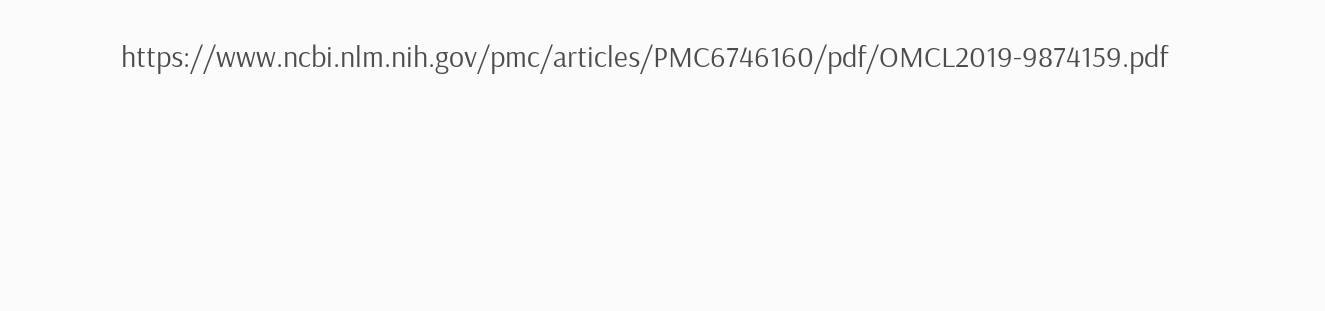https://www.ncbi.nlm.nih.gov/pmc/articles/PMC6746160/pdf/OMCL2019-9874159.pdf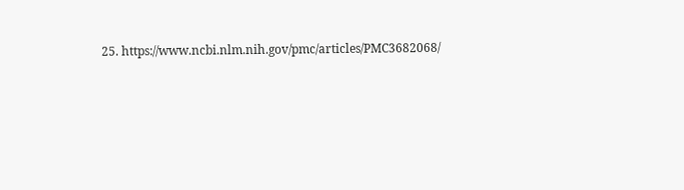25. https://www.ncbi.nlm.nih.gov/pmc/articles/PMC3682068/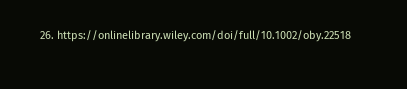26. https://onlinelibrary.wiley.com/doi/full/10.1002/oby.22518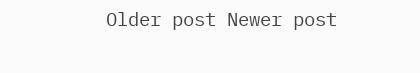Older post Newer post